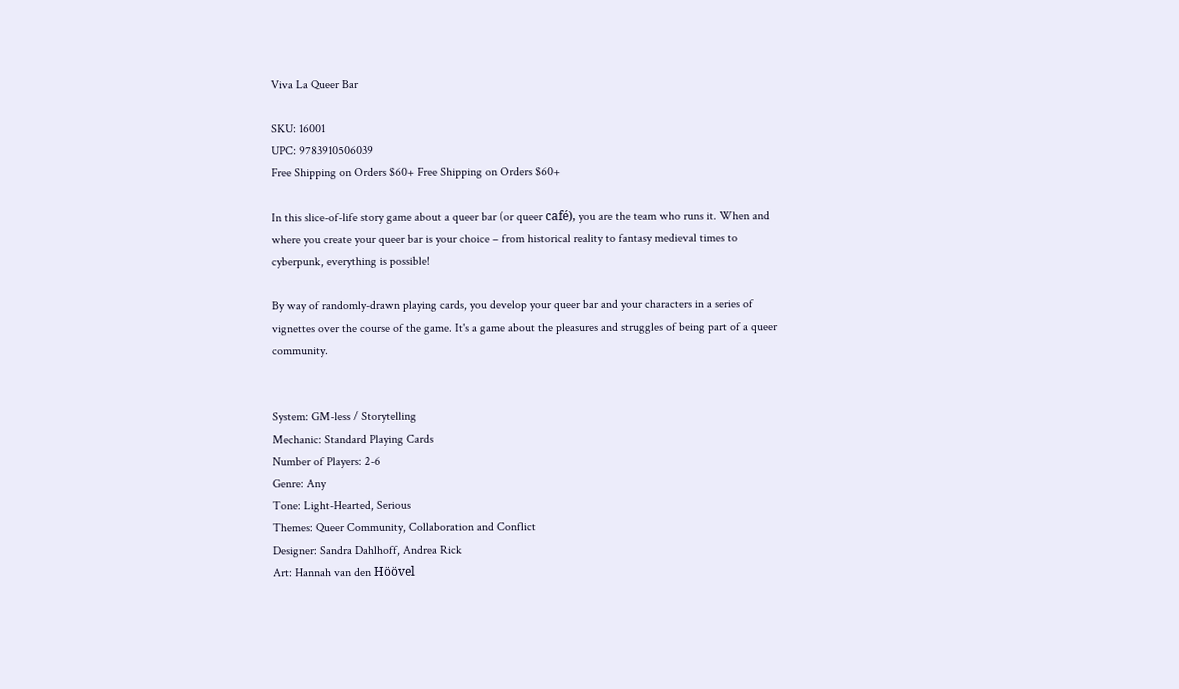Viva La Queer Bar

SKU: 16001
UPC: 9783910506039
Free Shipping on Orders $60+ Free Shipping on Orders $60+

In this slice-of-life story game about a queer bar (or queer café), you are the team who runs it. When and where you create your queer bar is your choice – from historical reality to fantasy medieval times to cyberpunk, everything is possible!

By way of randomly-drawn playing cards, you develop your queer bar and your characters in a series of vignettes over the course of the game. It's a game about the pleasures and struggles of being part of a queer community.


System: GM-less / Storytelling
Mechanic: Standard Playing Cards
Number of Players: 2-6
Genre: Any
Tone: Light-Hearted, Serious
Themes: Queer Community, Collaboration and Conflict
Designer: Sandra Dahlhoff, Andrea Rick
Art: Hannah van den Höövel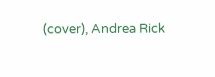(cover), Andrea Rick